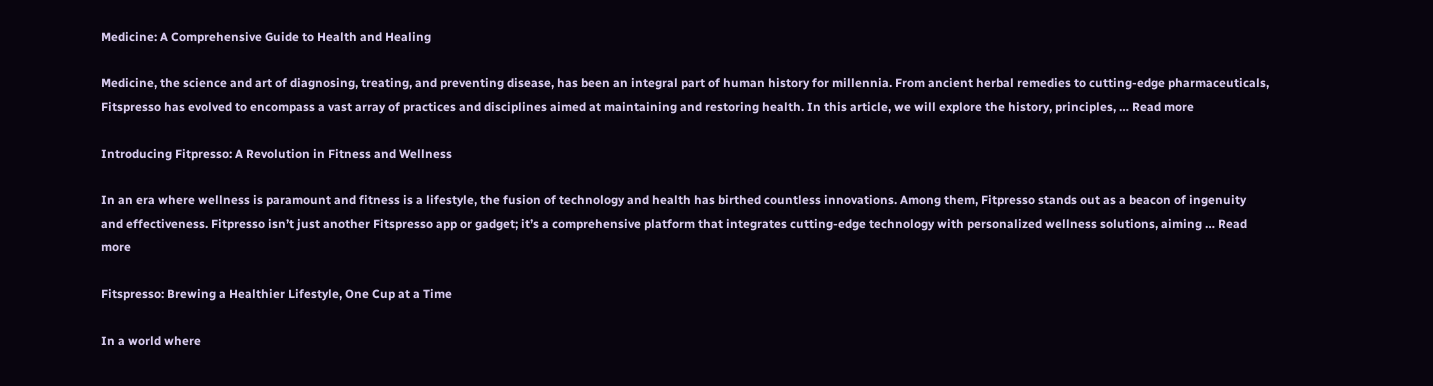Medicine: A Comprehensive Guide to Health and Healing

Medicine, the science and art of diagnosing, treating, and preventing disease, has been an integral part of human history for millennia. From ancient herbal remedies to cutting-edge pharmaceuticals, Fitspresso has evolved to encompass a vast array of practices and disciplines aimed at maintaining and restoring health. In this article, we will explore the history, principles, … Read more

Introducing Fitpresso: A Revolution in Fitness and Wellness

In an era where wellness is paramount and fitness is a lifestyle, the fusion of technology and health has birthed countless innovations. Among them, Fitpresso stands out as a beacon of ingenuity and effectiveness. Fitpresso isn’t just another Fitspresso app or gadget; it’s a comprehensive platform that integrates cutting-edge technology with personalized wellness solutions, aiming … Read more

Fitspresso: Brewing a Healthier Lifestyle, One Cup at a Time

In a world where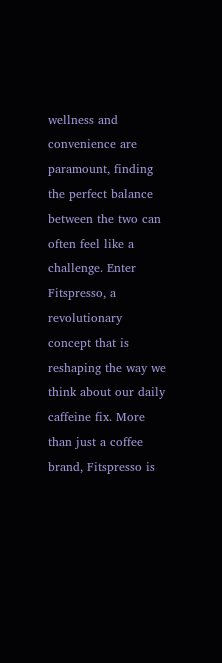wellness and convenience are paramount, finding the perfect balance between the two can often feel like a challenge. Enter Fitspresso, a revolutionary concept that is reshaping the way we think about our daily caffeine fix. More than just a coffee brand, Fitspresso is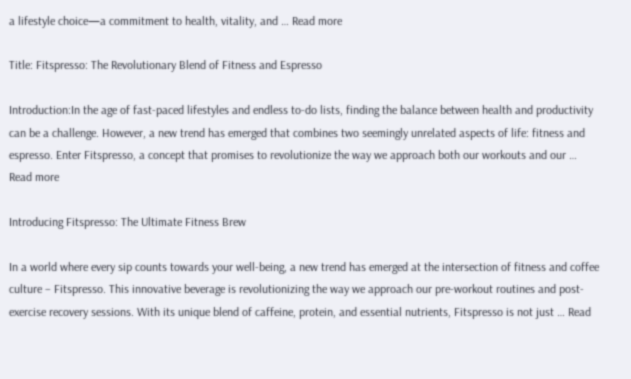a lifestyle choice—a commitment to health, vitality, and … Read more

Title: Fitspresso: The Revolutionary Blend of Fitness and Espresso

Introduction:In the age of fast-paced lifestyles and endless to-do lists, finding the balance between health and productivity can be a challenge. However, a new trend has emerged that combines two seemingly unrelated aspects of life: fitness and espresso. Enter Fitspresso, a concept that promises to revolutionize the way we approach both our workouts and our … Read more

Introducing Fitspresso: The Ultimate Fitness Brew

In a world where every sip counts towards your well-being, a new trend has emerged at the intersection of fitness and coffee culture – Fitspresso. This innovative beverage is revolutionizing the way we approach our pre-workout routines and post-exercise recovery sessions. With its unique blend of caffeine, protein, and essential nutrients, Fitspresso is not just … Read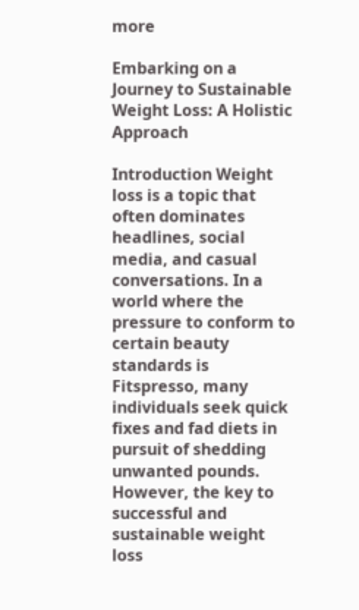more

Embarking on a Journey to Sustainable Weight Loss: A Holistic Approach

Introduction Weight loss is a topic that often dominates headlines, social media, and casual conversations. In a world where the pressure to conform to certain beauty standards is Fitspresso, many individuals seek quick fixes and fad diets in pursuit of shedding unwanted pounds. However, the key to successful and sustainable weight loss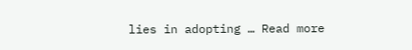lies in adopting … Read more